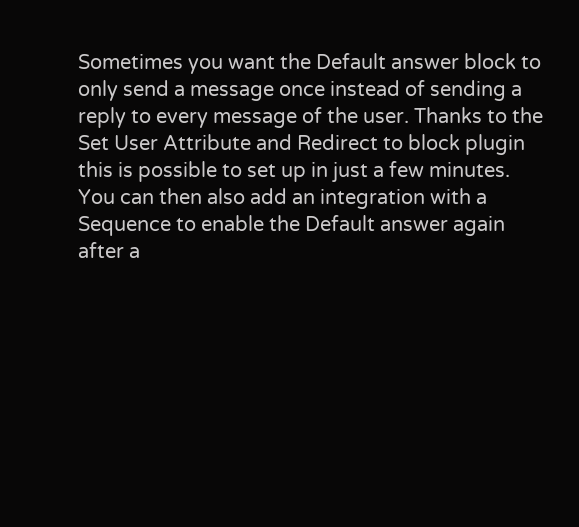Sometimes you want the Default answer block to only send a message once instead of sending a reply to every message of the user. Thanks to the Set User Attribute and Redirect to block plugin this is possible to set up in just a few minutes.
You can then also add an integration with a Sequence to enable the Default answer again after a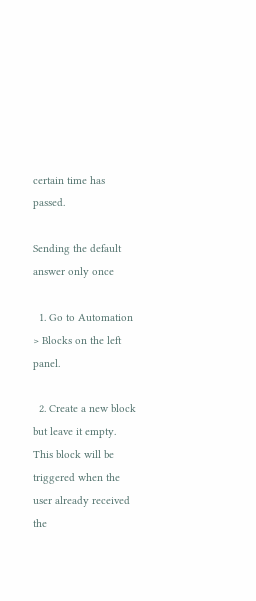certain time has passed.

Sending the default answer only once

  1. Go to Automation > Blocks on the left panel.

  2. Create a new block but leave it empty. This block will be triggered when the user already received the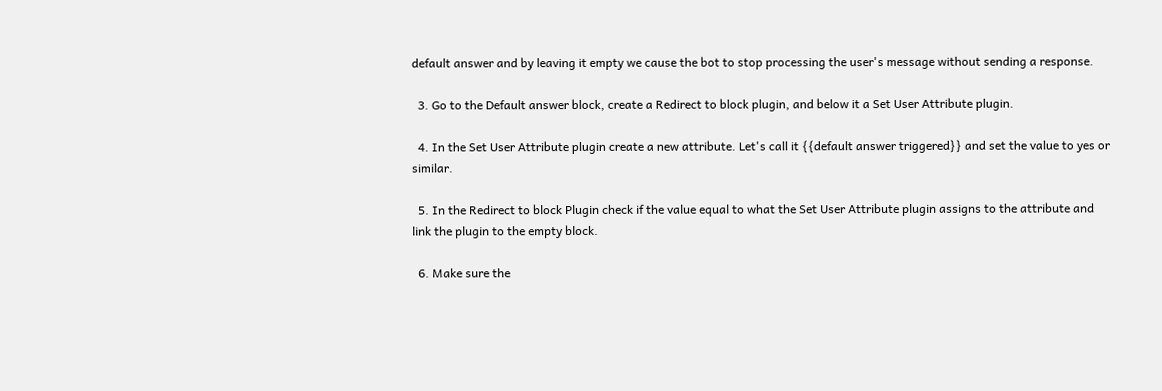default answer and by leaving it empty we cause the bot to stop processing the user's message without sending a response.

  3. Go to the Default answer block, create a Redirect to block plugin, and below it a Set User Attribute plugin.

  4. In the Set User Attribute plugin create a new attribute. Let's call it {{default answer triggered}} and set the value to yes or similar.

  5. In the Redirect to block Plugin check if the value equal to what the Set User Attribute plugin assigns to the attribute and link the plugin to the empty block.

  6. Make sure the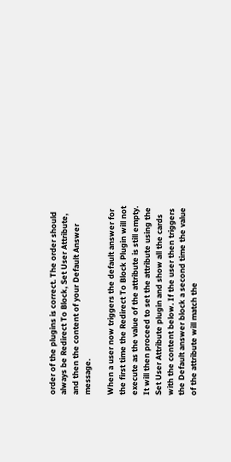order of the plugins is correct. The order should always be Redirect To Block, Set User Attribute, and then the content of your Default Answer message.

When a user now triggers the default answer for the first time the Redirect To Block Plugin will not execute as the value of the attribute is still empty. It will then proceed to set the attribute using the Set User Attribute plugin and show all the cards with the content below. If the user then triggers the Default answer block a second time the value of the attribute will match the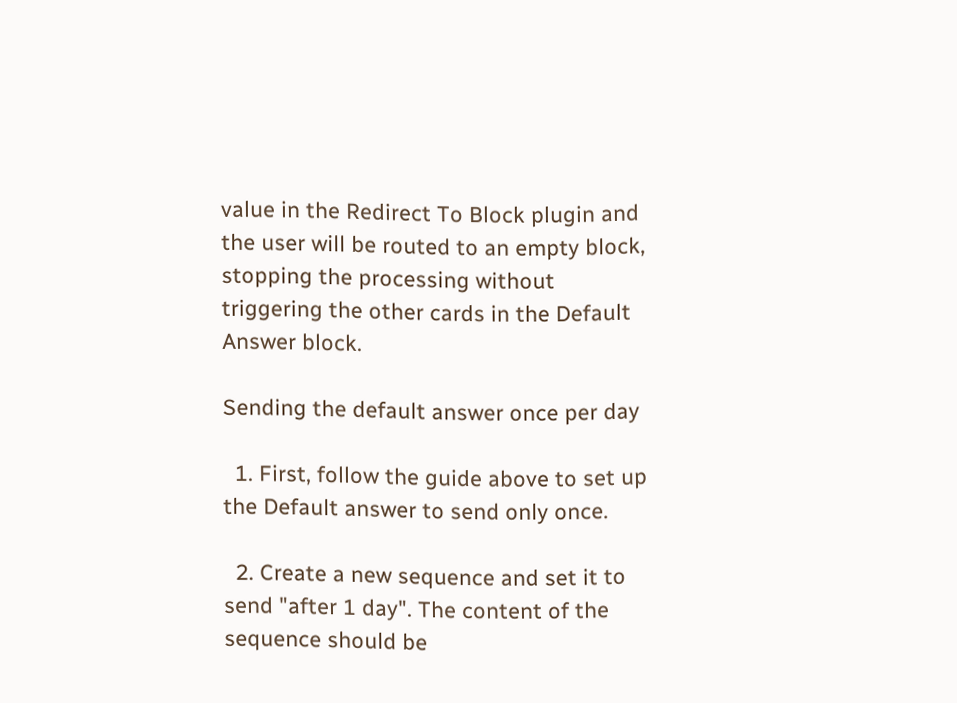value in the Redirect To Block plugin and the user will be routed to an empty block, stopping the processing without triggering the other cards in the Default Answer block.

Sending the default answer once per day

  1. First, follow the guide above to set up the Default answer to send only once.

  2. Create a new sequence and set it to send "after 1 day". The content of the sequence should be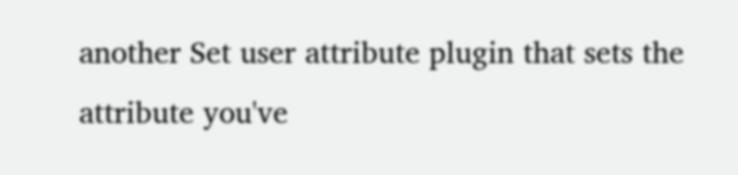another Set user attribute plugin that sets the attribute you've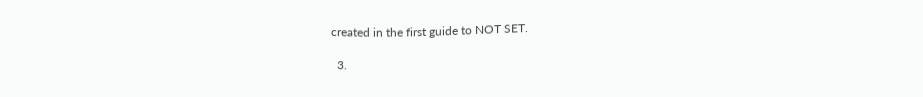created in the first guide to NOT SET.

  3.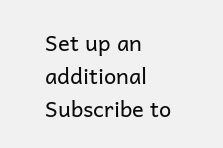Set up an additional Subscribe to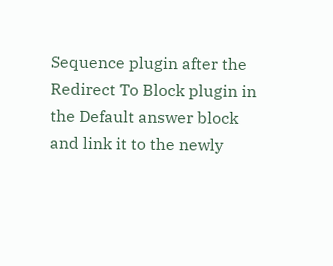Sequence plugin after the Redirect To Block plugin in the Default answer block and link it to the newly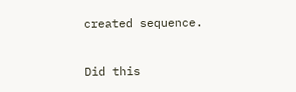created sequence.

Did this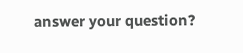answer your question?